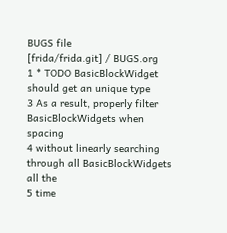BUGS file
[frida/frida.git] / BUGS.org
1 * TODO BasicBlockWidget should get an unique type
3 As a result, properly filter BasicBlockWidgets when spacing
4 without linearly searching through all BasicBlockWidgets all the
5 time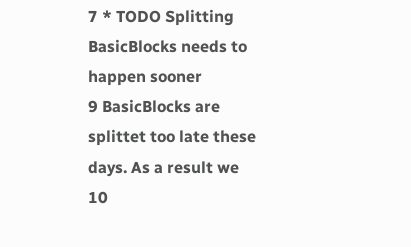7 * TODO Splitting BasicBlocks needs to happen sooner
9 BasicBlocks are splittet too late these days. As a result we
10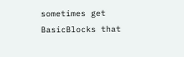sometimes get BasicBlocks that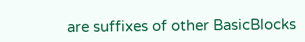are suffixes of other BasicBlocks